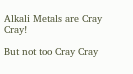Alkali Metals are Cray Cray!

But not too Cray Cray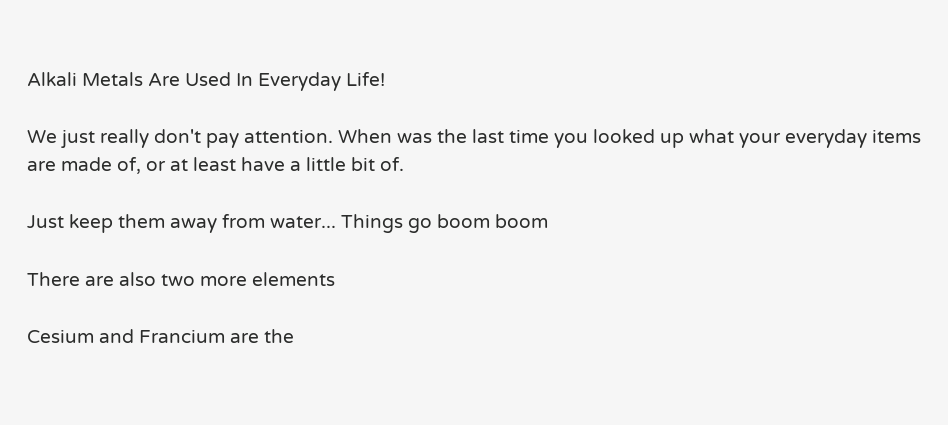Alkali Metals Are Used In Everyday Life!

We just really don't pay attention. When was the last time you looked up what your everyday items are made of, or at least have a little bit of.

Just keep them away from water... Things go boom boom

There are also two more elements

Cesium and Francium are the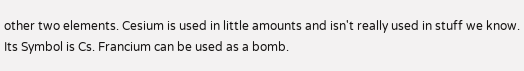other two elements. Cesium is used in little amounts and isn't really used in stuff we know. Its Symbol is Cs. Francium can be used as a bomb.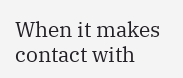When it makes contact with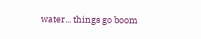water... things go boom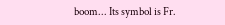boom... Its symbol is Fr.